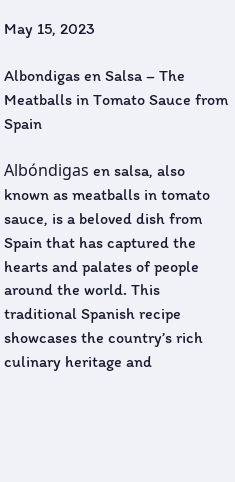May 15, 2023

Albondigas en Salsa – The Meatballs in Tomato Sauce from Spain

Albóndigas en salsa, also known as meatballs in tomato sauce, is a beloved dish from Spain that has captured the hearts and palates of people around the world. This traditional Spanish recipe showcases the country’s rich culinary heritage and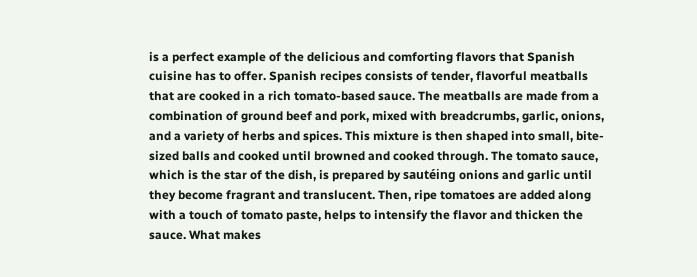is a perfect example of the delicious and comforting flavors that Spanish cuisine has to offer. Spanish recipes consists of tender, flavorful meatballs that are cooked in a rich tomato-based sauce. The meatballs are made from a combination of ground beef and pork, mixed with breadcrumbs, garlic, onions, and a variety of herbs and spices. This mixture is then shaped into small, bite-sized balls and cooked until browned and cooked through. The tomato sauce, which is the star of the dish, is prepared by sautéing onions and garlic until they become fragrant and translucent. Then, ripe tomatoes are added along with a touch of tomato paste, helps to intensify the flavor and thicken the sauce. What makes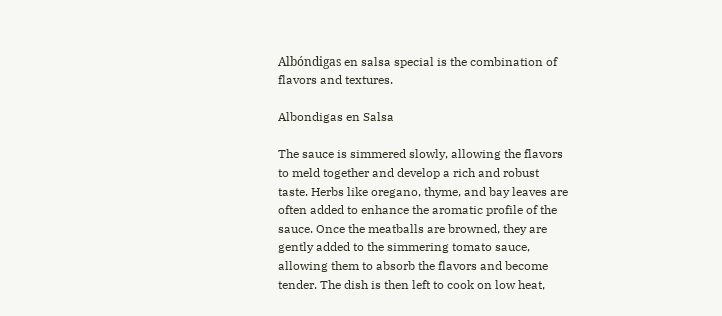Albóndigas en salsa special is the combination of flavors and textures.

Albondigas en Salsa

The sauce is simmered slowly, allowing the flavors to meld together and develop a rich and robust taste. Herbs like oregano, thyme, and bay leaves are often added to enhance the aromatic profile of the sauce. Once the meatballs are browned, they are gently added to the simmering tomato sauce, allowing them to absorb the flavors and become tender. The dish is then left to cook on low heat,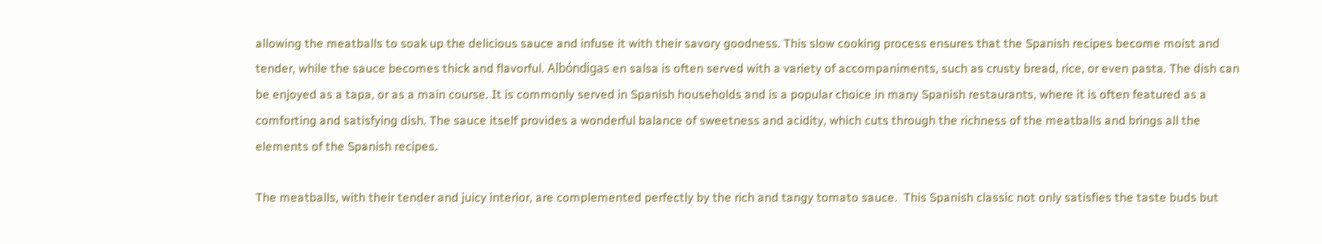allowing the meatballs to soak up the delicious sauce and infuse it with their savory goodness. This slow cooking process ensures that the Spanish recipes become moist and tender, while the sauce becomes thick and flavorful. Albóndigas en salsa is often served with a variety of accompaniments, such as crusty bread, rice, or even pasta. The dish can be enjoyed as a tapa, or as a main course. It is commonly served in Spanish households and is a popular choice in many Spanish restaurants, where it is often featured as a comforting and satisfying dish. The sauce itself provides a wonderful balance of sweetness and acidity, which cuts through the richness of the meatballs and brings all the elements of the Spanish recipes.

The meatballs, with their tender and juicy interior, are complemented perfectly by the rich and tangy tomato sauce.  This Spanish classic not only satisfies the taste buds but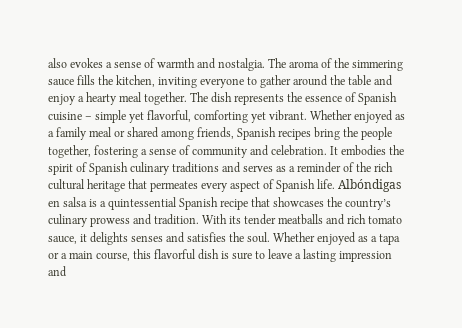also evokes a sense of warmth and nostalgia. The aroma of the simmering sauce fills the kitchen, inviting everyone to gather around the table and enjoy a hearty meal together. The dish represents the essence of Spanish cuisine – simple yet flavorful, comforting yet vibrant. Whether enjoyed as a family meal or shared among friends, Spanish recipes bring the people together, fostering a sense of community and celebration. It embodies the spirit of Spanish culinary traditions and serves as a reminder of the rich cultural heritage that permeates every aspect of Spanish life. Albóndigas en salsa is a quintessential Spanish recipe that showcases the country’s culinary prowess and tradition. With its tender meatballs and rich tomato sauce, it delights senses and satisfies the soul. Whether enjoyed as a tapa or a main course, this flavorful dish is sure to leave a lasting impression and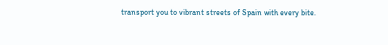transport you to vibrant streets of Spain with every bite.